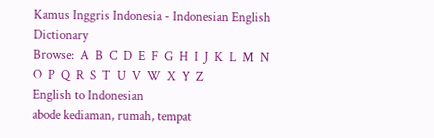Kamus Inggris Indonesia - Indonesian English Dictionary
Browse:  A  B  C  D  E  F  G  H  I  J  K  L  M  N  O  P  Q  R  S  T  U  V  W  X  Y  Z
English to Indonesian
abode kediaman, rumah, tempat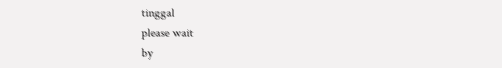tinggal
please wait
by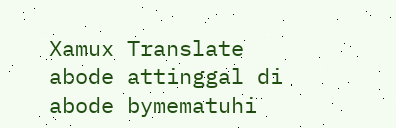Xamux Translate
abode attinggal di
abode bymematuhi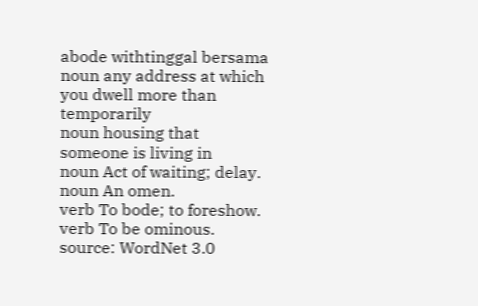abode withtinggal bersama
noun any address at which you dwell more than temporarily
noun housing that someone is living in
noun Act of waiting; delay.
noun An omen.
verb To bode; to foreshow.
verb To be ominous.
source: WordNet 3.0